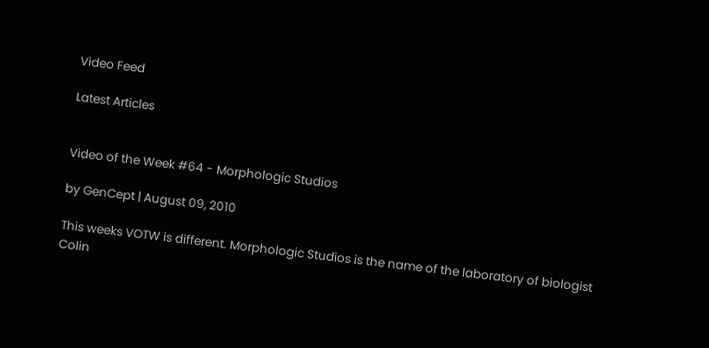Video Feed

Latest Articles


Video of the Week #64 - Morphologic Studios

by GenCept | August 09, 2010

This weeks VOTW is different. Morphologic Studios is the name of the laboratory of biologist Colin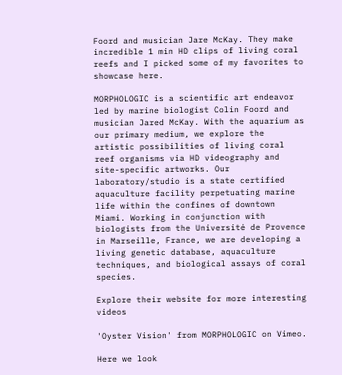Foord and musician Jare McKay. They make incredible 1 min HD clips of living coral reefs and I picked some of my favorites to showcase here.

MORPHOLOGIC is a scientific art endeavor led by marine biologist Colin Foord and musician Jared McKay. With the aquarium as our primary medium, we explore the artistic possibilities of living coral reef organisms via HD videography and site-specific artworks. Our laboratory/studio is a state certified aquaculture facility perpetuating marine life within the confines of downtown Miami. Working in conjunction with biologists from the Université de Provence in Marseille, France, we are developing a living genetic database, aquaculture techniques, and biological assays of coral species.

Explore their website for more interesting videos

'Oyster Vision' from MORPHOLOGIC on Vimeo.

Here we look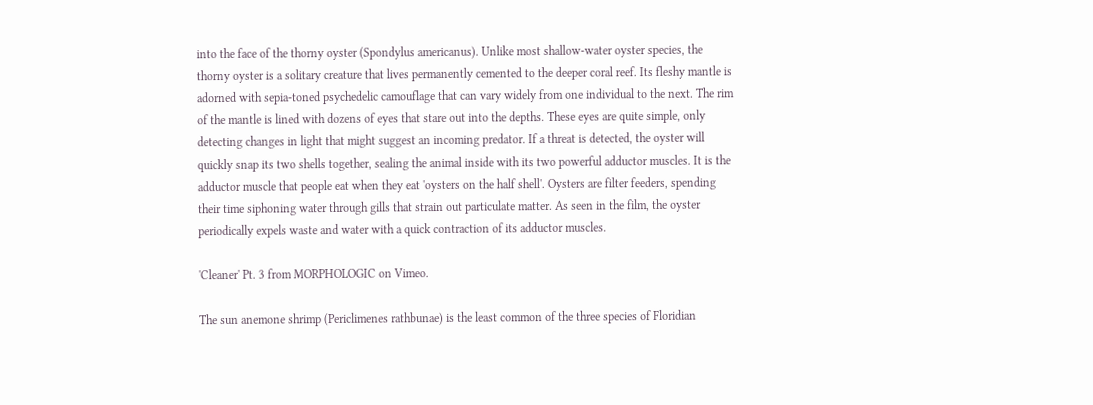into the face of the thorny oyster (Spondylus americanus). Unlike most shallow-water oyster species, the thorny oyster is a solitary creature that lives permanently cemented to the deeper coral reef. Its fleshy mantle is adorned with sepia-toned psychedelic camouflage that can vary widely from one individual to the next. The rim of the mantle is lined with dozens of eyes that stare out into the depths. These eyes are quite simple, only detecting changes in light that might suggest an incoming predator. If a threat is detected, the oyster will quickly snap its two shells together, sealing the animal inside with its two powerful adductor muscles. It is the adductor muscle that people eat when they eat 'oysters on the half shell'. Oysters are filter feeders, spending their time siphoning water through gills that strain out particulate matter. As seen in the film, the oyster periodically expels waste and water with a quick contraction of its adductor muscles.

'Cleaner' Pt. 3 from MORPHOLOGIC on Vimeo.

The sun anemone shrimp (Periclimenes rathbunae) is the least common of the three species of Floridian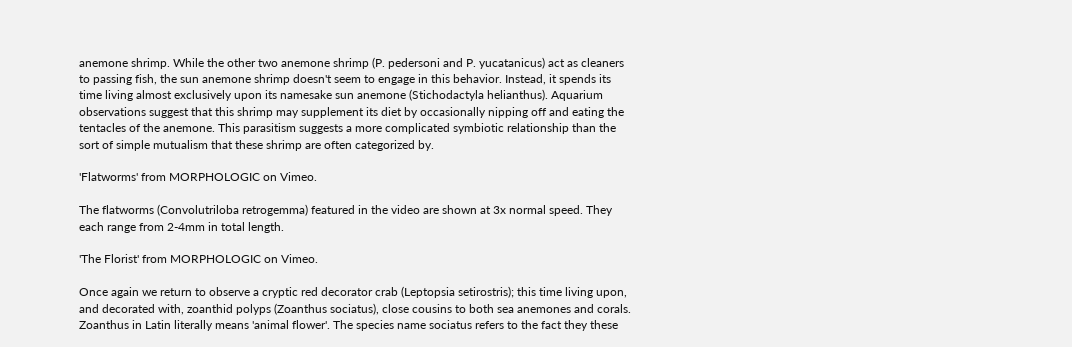anemone shrimp. While the other two anemone shrimp (P. pedersoni and P. yucatanicus) act as cleaners to passing fish, the sun anemone shrimp doesn't seem to engage in this behavior. Instead, it spends its time living almost exclusively upon its namesake sun anemone (Stichodactyla helianthus). Aquarium observations suggest that this shrimp may supplement its diet by occasionally nipping off and eating the tentacles of the anemone. This parasitism suggests a more complicated symbiotic relationship than the sort of simple mutualism that these shrimp are often categorized by.

'Flatworms' from MORPHOLOGIC on Vimeo.

The flatworms (Convolutriloba retrogemma) featured in the video are shown at 3x normal speed. They each range from 2-4mm in total length.

'The Florist' from MORPHOLOGIC on Vimeo.

Once again we return to observe a cryptic red decorator crab (Leptopsia setirostris); this time living upon, and decorated with, zoanthid polyps (Zoanthus sociatus), close cousins to both sea anemones and corals. Zoanthus in Latin literally means 'animal flower'. The species name sociatus refers to the fact they these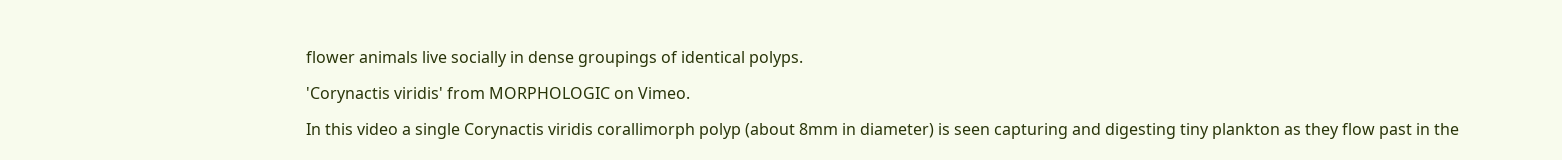flower animals live socially in dense groupings of identical polyps.

'Corynactis viridis' from MORPHOLOGIC on Vimeo.

In this video a single Corynactis viridis corallimorph polyp (about 8mm in diameter) is seen capturing and digesting tiny plankton as they flow past in the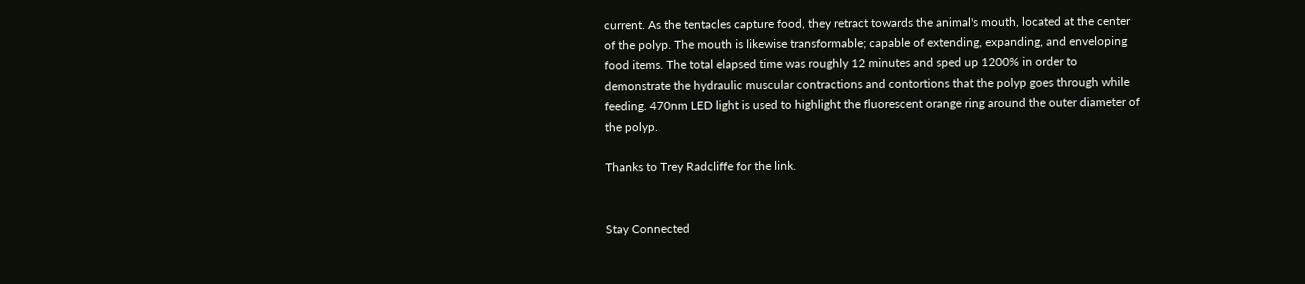current. As the tentacles capture food, they retract towards the animal's mouth, located at the center of the polyp. The mouth is likewise transformable; capable of extending, expanding, and enveloping food items. The total elapsed time was roughly 12 minutes and sped up 1200% in order to demonstrate the hydraulic muscular contractions and contortions that the polyp goes through while feeding. 470nm LED light is used to highlight the fluorescent orange ring around the outer diameter of the polyp.

Thanks to Trey Radcliffe for the link.


Stay Connected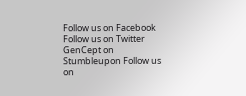Follow us on Facebook Follow us on Twitter GenCept on Stumbleupon Follow us on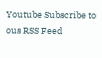Youtube Subscribe to ous RSS Feed